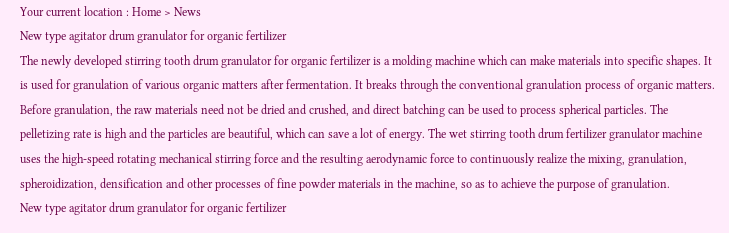Your current location : Home > News
New type agitator drum granulator for organic fertilizer
The newly developed stirring tooth drum granulator for organic fertilizer is a molding machine which can make materials into specific shapes. It is used for granulation of various organic matters after fermentation. It breaks through the conventional granulation process of organic matters. Before granulation, the raw materials need not be dried and crushed, and direct batching can be used to process spherical particles. The pelletizing rate is high and the particles are beautiful, which can save a lot of energy. The wet stirring tooth drum fertilizer granulator machine uses the high-speed rotating mechanical stirring force and the resulting aerodynamic force to continuously realize the mixing, granulation, spheroidization, densification and other processes of fine powder materials in the machine, so as to achieve the purpose of granulation.
New type agitator drum granulator for organic fertilizer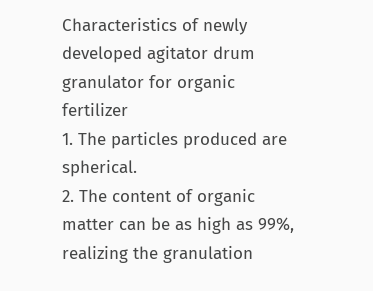Characteristics of newly developed agitator drum granulator for organic fertilizer
1. The particles produced are spherical.
2. The content of organic matter can be as high as 99%, realizing the granulation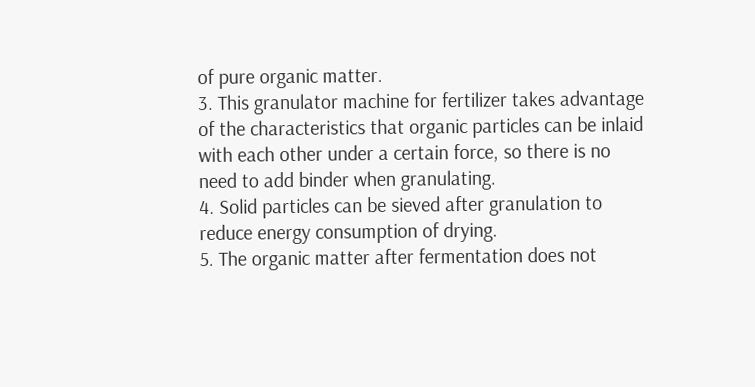of pure organic matter.
3. This granulator machine for fertilizer takes advantage of the characteristics that organic particles can be inlaid with each other under a certain force, so there is no need to add binder when granulating.
4. Solid particles can be sieved after granulation to reduce energy consumption of drying.
5. The organic matter after fermentation does not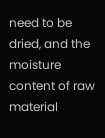need to be dried, and the moisture content of raw material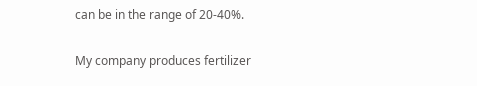can be in the range of 20-40%.

My company produces fertilizer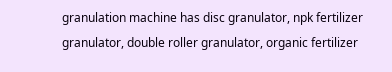granulation machine has disc granulator, npk fertilizer granulator, double roller granulator, organic fertilizer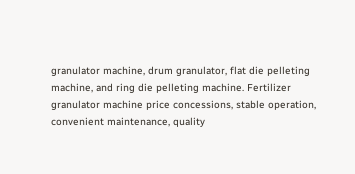granulator machine, drum granulator, flat die pelleting machine, and ring die pelleting machine. Fertilizer granulator machine price concessions, stable operation, convenient maintenance, quality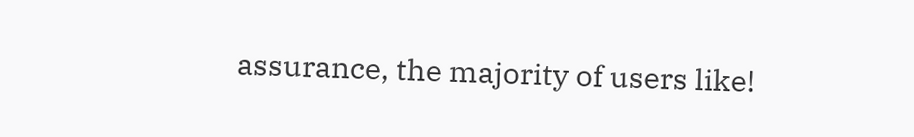assurance, the majority of users like!